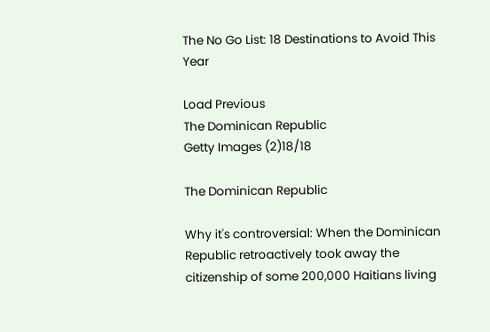The No Go List: 18 Destinations to Avoid This Year

Load Previous
The Dominican Republic
Getty Images (2)18/18

The Dominican Republic

Why it's controversial: When the Dominican Republic retroactively took away the citizenship of some 200,000 Haitians living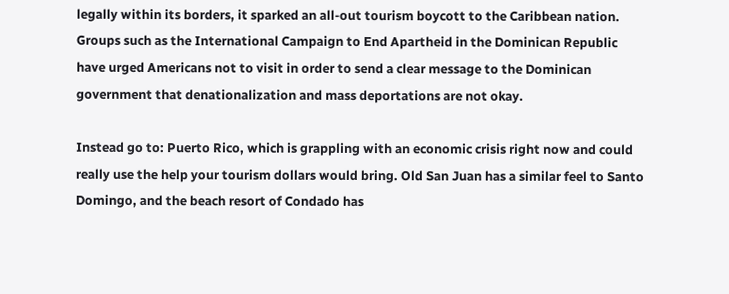legally within its borders, it sparked an all-out tourism boycott to the Caribbean nation. Groups such as the International Campaign to End Apartheid in the Dominican Republic have urged Americans not to visit in order to send a clear message to the Dominican government that denationalization and mass deportations are not okay.

Instead go to: Puerto Rico, which is grappling with an economic crisis right now and could really use the help your tourism dollars would bring. Old San Juan has a similar feel to Santo Domingo, and the beach resort of Condado has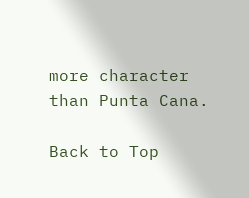more character than Punta Cana.

Back to Top